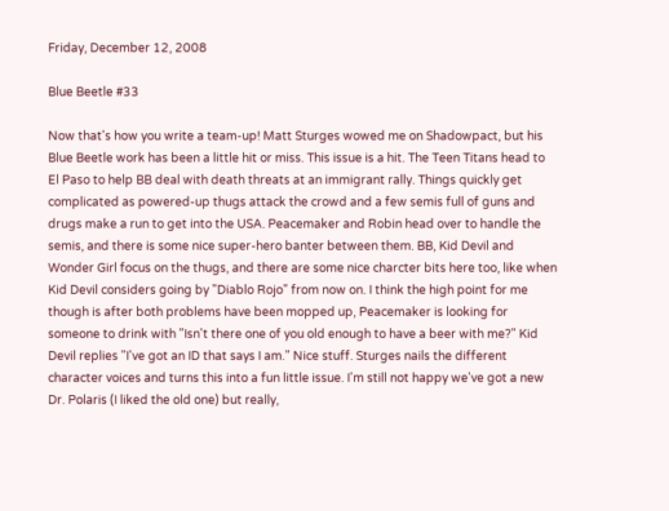Friday, December 12, 2008

Blue Beetle #33

Now that's how you write a team-up! Matt Sturges wowed me on Shadowpact, but his Blue Beetle work has been a little hit or miss. This issue is a hit. The Teen Titans head to El Paso to help BB deal with death threats at an immigrant rally. Things quickly get complicated as powered-up thugs attack the crowd and a few semis full of guns and drugs make a run to get into the USA. Peacemaker and Robin head over to handle the semis, and there is some nice super-hero banter between them. BB, Kid Devil and Wonder Girl focus on the thugs, and there are some nice charcter bits here too, like when Kid Devil considers going by "Diablo Rojo" from now on. I think the high point for me though is after both problems have been mopped up, Peacemaker is looking for someone to drink with "Isn't there one of you old enough to have a beer with me?" Kid Devil replies "I've got an ID that says I am." Nice stuff. Sturges nails the different character voices and turns this into a fun little issue. I'm still not happy we've got a new Dr. Polaris (I liked the old one) but really,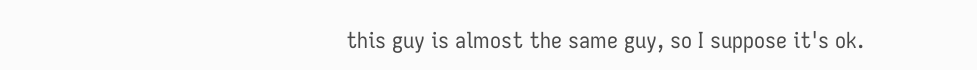this guy is almost the same guy, so I suppose it's ok.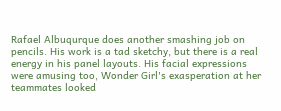Rafael Albuqurque does another smashing job on pencils. His work is a tad sketchy, but there is a real energy in his panel layouts. His facial expressions were amusing too, Wonder Girl's exasperation at her teammates looked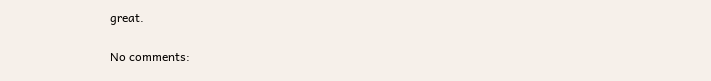great.


No comments: